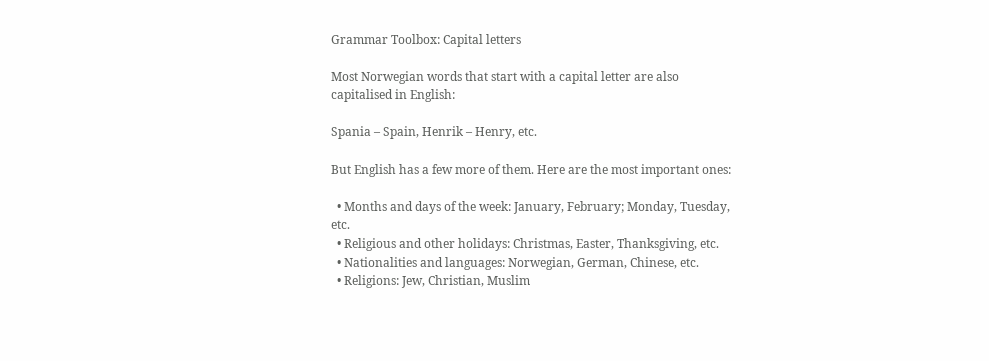Grammar Toolbox: Capital letters

Most Norwegian words that start with a capital letter are also capitalised in English:

Spania – Spain, Henrik – Henry, etc.

But English has a few more of them. Here are the most important ones:

  • Months and days of the week: January, February; Monday, Tuesday, etc.
  • Religious and other holidays: Christmas, Easter, Thanksgiving, etc.
  • Nationalities and languages: Norwegian, German, Chinese, etc.
  • Religions: Jew, Christian, Muslim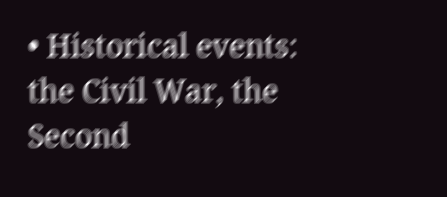• Historical events: the Civil War, the Second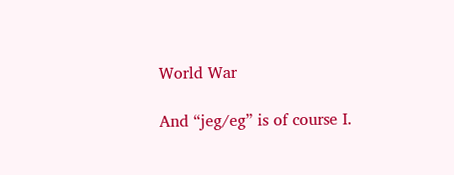World War

And “jeg/eg” is of course I.